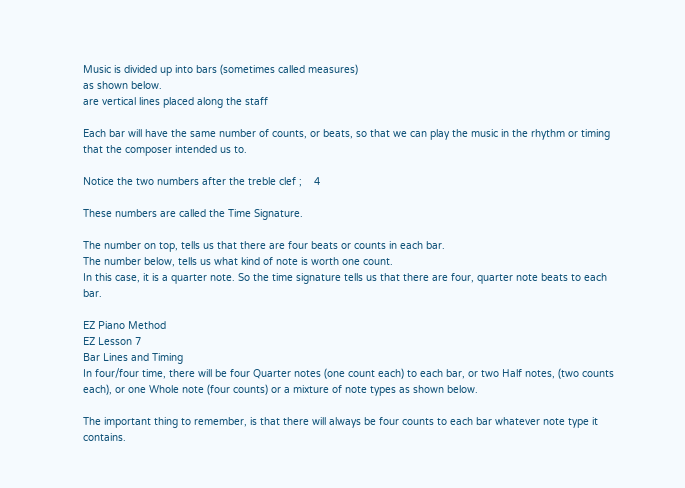Music is divided up into bars (sometimes called measures)
as shown below.
are vertical lines placed along the staff

Each bar will have the same number of counts, or beats, so that we can play the music in the rhythm or timing that the composer intended us to.

Notice the two numbers after the treble clef ;    4

These numbers are called the Time Signature.

The number on top, tells us that there are four beats or counts in each bar.
The number below, tells us what kind of note is worth one count.
In this case, it is a quarter note. So the time signature tells us that there are four, quarter note beats to each bar.

EZ Piano Method
EZ Lesson 7
Bar Lines and Timing
In four/four time, there will be four Quarter notes (one count each) to each bar, or two Half notes, (two counts each), or one Whole note (four counts) or a mixture of note types as shown below.

The important thing to remember, is that there will always be four counts to each bar whatever note type it contains.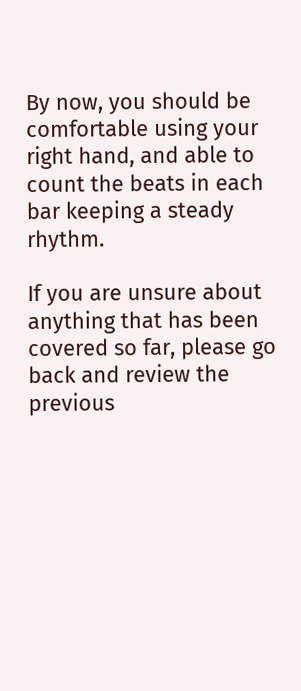By now, you should be comfortable using your right hand, and able to count the beats in each bar keeping a steady rhythm.

If you are unsure about anything that has been covered so far, please go back and review the previous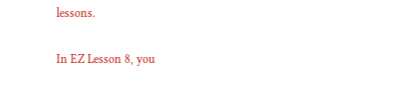lessons.

In EZ Lesson 8, you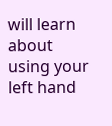will learn about using your left hand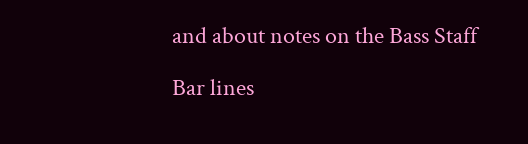and about notes on the Bass Staff

Bar lines